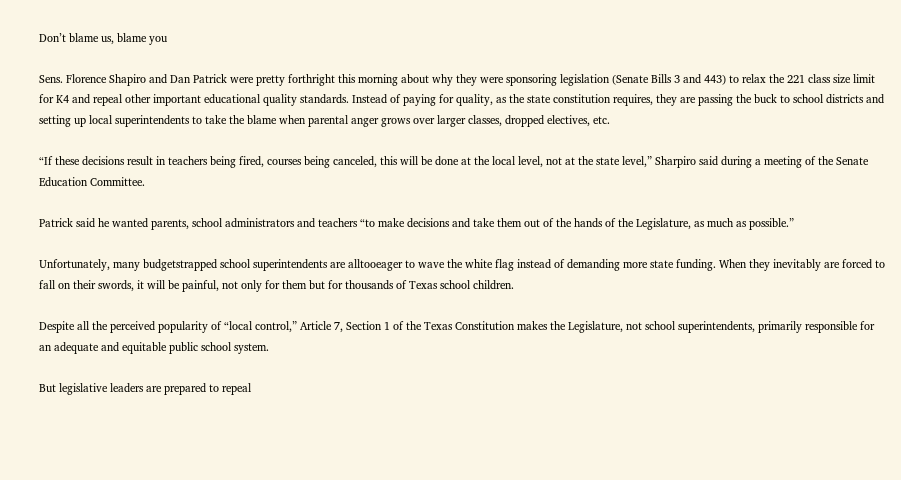Don’t blame us, blame you

Sens. Florence Shapiro and Dan Patrick were pretty forthright this morning about why they were sponsoring legislation (Senate Bills 3 and 443) to relax the 221 class size limit for K4 and repeal other important educational quality standards. Instead of paying for quality, as the state constitution requires, they are passing the buck to school districts and setting up local superintendents to take the blame when parental anger grows over larger classes, dropped electives, etc.

“If these decisions result in teachers being fired, courses being canceled, this will be done at the local level, not at the state level,” Sharpiro said during a meeting of the Senate Education Committee.

Patrick said he wanted parents, school administrators and teachers “to make decisions and take them out of the hands of the Legislature, as much as possible.”

Unfortunately, many budgetstrapped school superintendents are alltooeager to wave the white flag instead of demanding more state funding. When they inevitably are forced to fall on their swords, it will be painful, not only for them but for thousands of Texas school children.

Despite all the perceived popularity of “local control,” Article 7, Section 1 of the Texas Constitution makes the Legislature, not school superintendents, primarily responsible for an adequate and equitable public school system.

But legislative leaders are prepared to repeal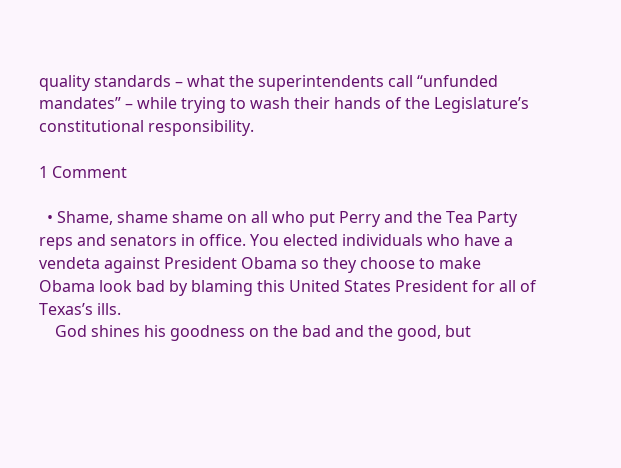quality standards – what the superintendents call “unfunded mandates” – while trying to wash their hands of the Legislature’s constitutional responsibility.

1 Comment

  • Shame, shame shame on all who put Perry and the Tea Party reps and senators in office. You elected individuals who have a vendeta against President Obama so they choose to make Obama look bad by blaming this United States President for all of Texas’s ills.
    God shines his goodness on the bad and the good, but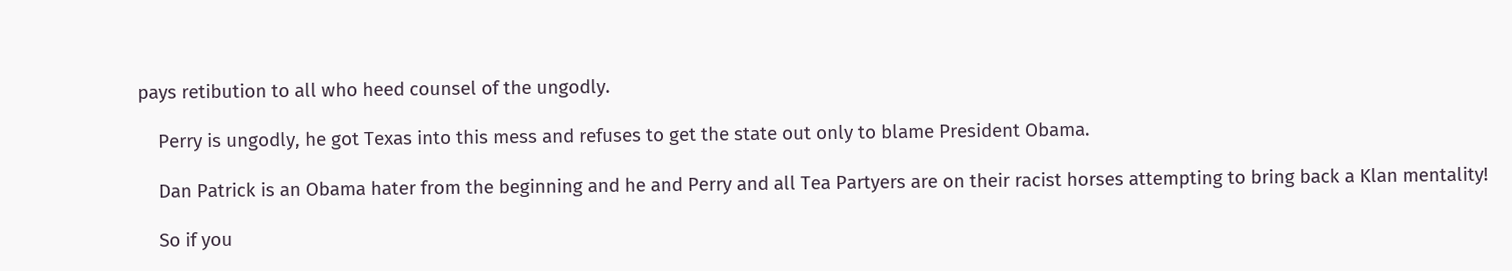pays retibution to all who heed counsel of the ungodly.

    Perry is ungodly, he got Texas into this mess and refuses to get the state out only to blame President Obama.

    Dan Patrick is an Obama hater from the beginning and he and Perry and all Tea Partyers are on their racist horses attempting to bring back a Klan mentality!

    So if you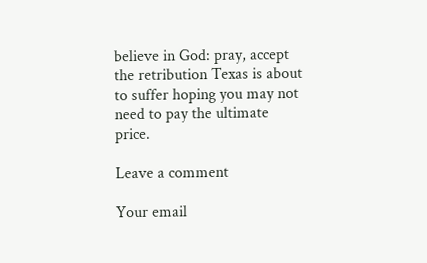believe in God: pray, accept the retribution Texas is about to suffer hoping you may not need to pay the ultimate price.

Leave a comment

Your email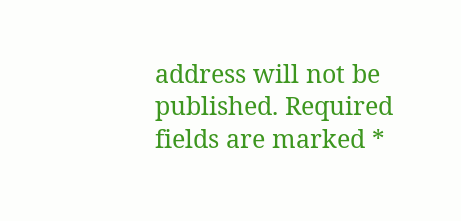address will not be published. Required fields are marked *